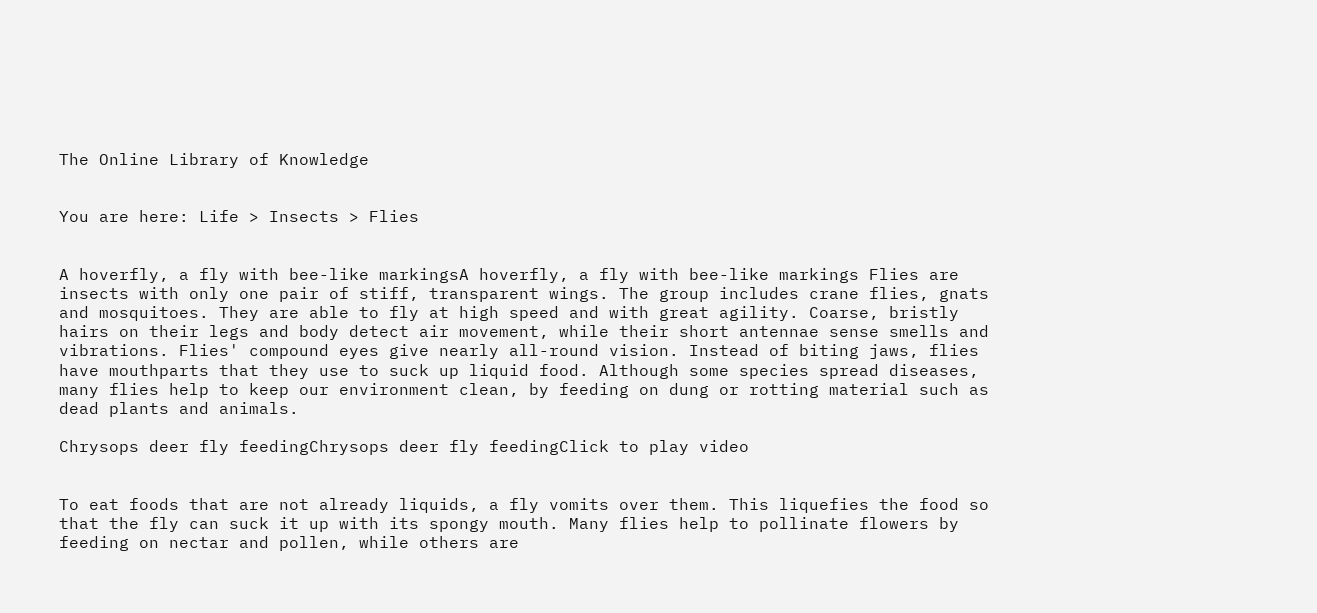The Online Library of Knowledge


You are here: Life > Insects > Flies


A hoverfly, a fly with bee-like markingsA hoverfly, a fly with bee-like markings Flies are insects with only one pair of stiff, transparent wings. The group includes crane flies, gnats and mosquitoes. They are able to fly at high speed and with great agility. Coarse, bristly hairs on their legs and body detect air movement, while their short antennae sense smells and vibrations. Flies' compound eyes give nearly all-round vision. Instead of biting jaws, flies have mouthparts that they use to suck up liquid food. Although some species spread diseases, many flies help to keep our environment clean, by feeding on dung or rotting material such as dead plants and animals.

Chrysops deer fly feedingChrysops deer fly feedingClick to play video


To eat foods that are not already liquids, a fly vomits over them. This liquefies the food so that the fly can suck it up with its spongy mouth. Many flies help to pollinate flowers by feeding on nectar and pollen, while others are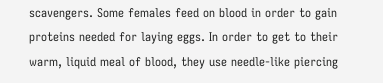scavengers. Some females feed on blood in order to gain proteins needed for laying eggs. In order to get to their warm, liquid meal of blood, they use needle-like piercing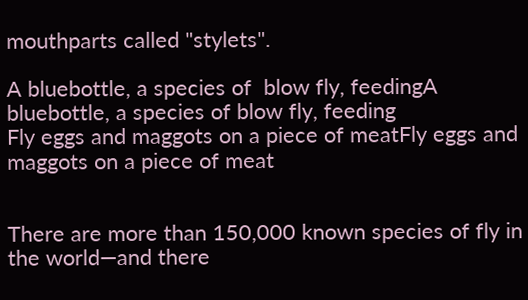mouthparts called "stylets".

A bluebottle, a species of  blow fly, feedingA bluebottle, a species of blow fly, feeding
Fly eggs and maggots on a piece of meatFly eggs and maggots on a piece of meat


There are more than 150,000 known species of fly in the world—and there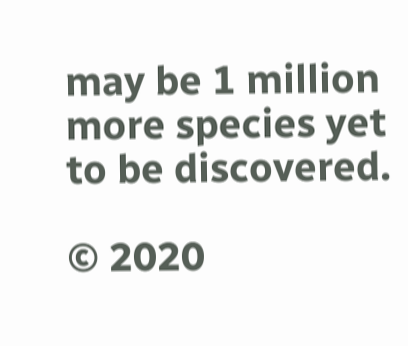may be 1 million more species yet to be discovered.

© 2020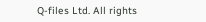Q-files Ltd. All rights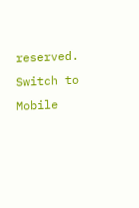reserved. Switch to Mobile